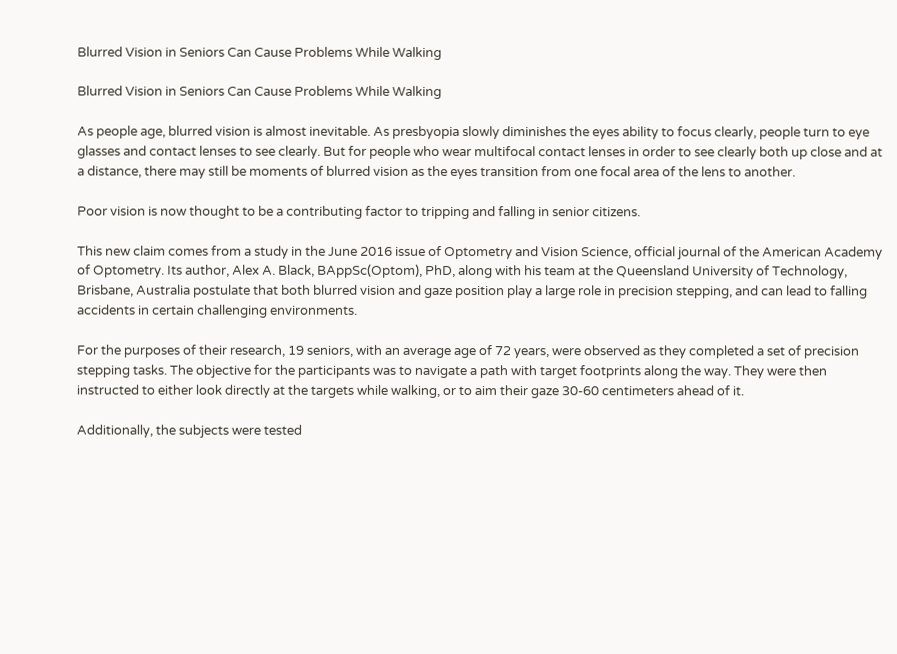Blurred Vision in Seniors Can Cause Problems While Walking

Blurred Vision in Seniors Can Cause Problems While Walking

As people age, blurred vision is almost inevitable. As presbyopia slowly diminishes the eyes ability to focus clearly, people turn to eye glasses and contact lenses to see clearly. But for people who wear multifocal contact lenses in order to see clearly both up close and at a distance, there may still be moments of blurred vision as the eyes transition from one focal area of the lens to another.

Poor vision is now thought to be a contributing factor to tripping and falling in senior citizens.

This new claim comes from a study in the June 2016 issue of Optometry and Vision Science, official journal of the American Academy of Optometry. Its author, Alex A. Black, BAppSc(Optom), PhD, along with his team at the Queensland University of Technology, Brisbane, Australia postulate that both blurred vision and gaze position play a large role in precision stepping, and can lead to falling accidents in certain challenging environments.

For the purposes of their research, 19 seniors, with an average age of 72 years, were observed as they completed a set of precision stepping tasks. The objective for the participants was to navigate a path with target footprints along the way. They were then instructed to either look directly at the targets while walking, or to aim their gaze 30-60 centimeters ahead of it.

Additionally, the subjects were tested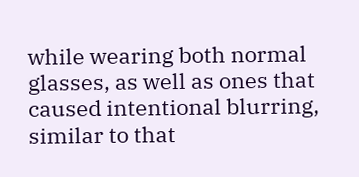while wearing both normal glasses, as well as ones that caused intentional blurring, similar to that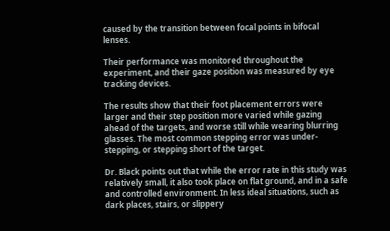caused by the transition between focal points in bifocal lenses.

Their performance was monitored throughout the experiment, and their gaze position was measured by eye tracking devices.

The results show that their foot placement errors were larger and their step position more varied while gazing ahead of the targets, and worse still while wearing blurring glasses. The most common stepping error was under-stepping, or stepping short of the target.

Dr. Black points out that while the error rate in this study was relatively small, it also took place on flat ground, and in a safe and controlled environment. In less ideal situations, such as dark places, stairs, or slippery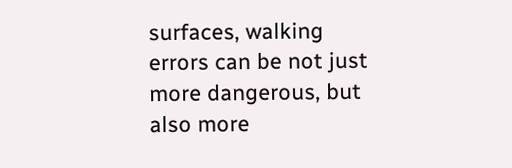surfaces, walking errors can be not just more dangerous, but also more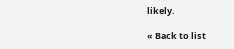likely.

« Back to list